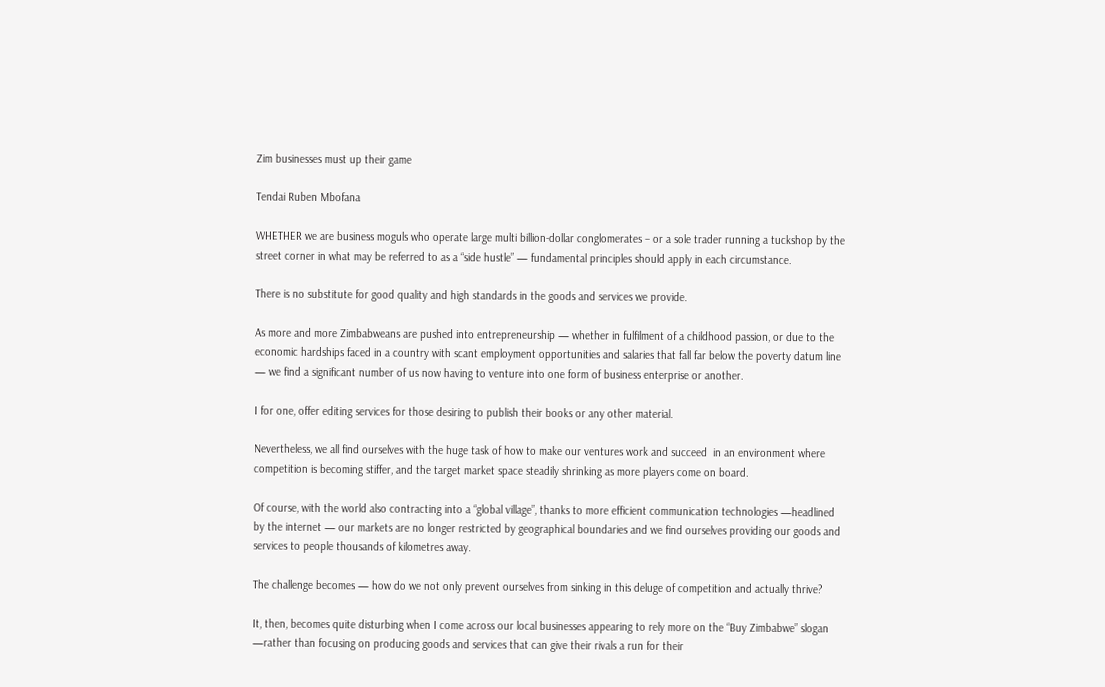Zim businesses must up their game

Tendai Ruben Mbofana

WHETHER we are business moguls who operate large multi billion-dollar conglomerates – or a sole trader running a tuckshop by the street corner in what may be referred to as a “side hustle” — fundamental principles should apply in each circumstance.

There is no substitute for good quality and high standards in the goods and services we provide.

As more and more Zimbabweans are pushed into entrepreneurship — whether in fulfilment of a childhood passion, or due to the economic hardships faced in a country with scant employment opportunities and salaries that fall far below the poverty datum line — we find a significant number of us now having to venture into one form of business enterprise or another.

I for one, offer editing services for those desiring to publish their books or any other material.

Nevertheless, we all find ourselves with the huge task of how to make our ventures work and succeed  in an environment where competition is becoming stiffer, and the target market space steadily shrinking as more players come on board.

Of course, with the world also contracting into a “global village”, thanks to more efficient communication technologies —headlined by the internet — our markets are no longer restricted by geographical boundaries and we find ourselves providing our goods and services to people thousands of kilometres away.

The challenge becomes — how do we not only prevent ourselves from sinking in this deluge of competition and actually thrive?

It, then, becomes quite disturbing when I come across our local businesses appearing to rely more on the “Buy Zimbabwe” slogan —rather than focusing on producing goods and services that can give their rivals a run for their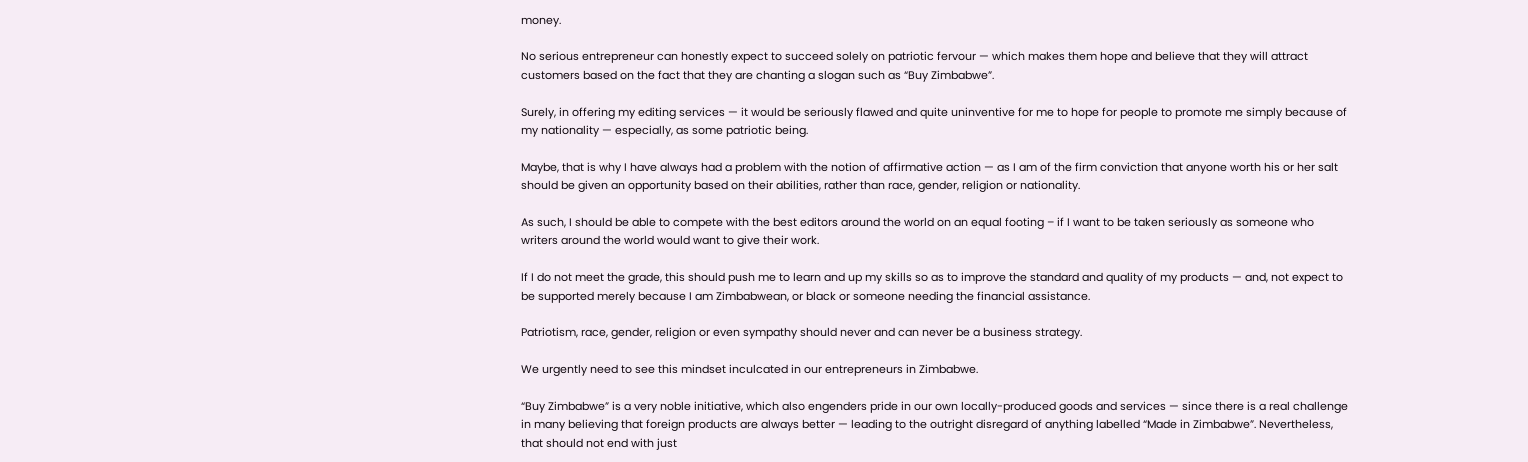money.

No serious entrepreneur can honestly expect to succeed solely on patriotic fervour — which makes them hope and believe that they will attract customers based on the fact that they are chanting a slogan such as “Buy Zimbabwe”.

Surely, in offering my editing services — it would be seriously flawed and quite uninventive for me to hope for people to promote me simply because of my nationality — especially, as some patriotic being.

Maybe, that is why I have always had a problem with the notion of affirmative action — as I am of the firm conviction that anyone worth his or her salt should be given an opportunity based on their abilities, rather than race, gender, religion or nationality.

As such, I should be able to compete with the best editors around the world on an equal footing – if I want to be taken seriously as someone who writers around the world would want to give their work.

If I do not meet the grade, this should push me to learn and up my skills so as to improve the standard and quality of my products — and, not expect to be supported merely because I am Zimbabwean, or black or someone needing the financial assistance.

Patriotism, race, gender, religion or even sympathy should never and can never be a business strategy.

We urgently need to see this mindset inculcated in our entrepreneurs in Zimbabwe.

“Buy Zimbabwe” is a very noble initiative, which also engenders pride in our own locally-produced goods and services — since there is a real challenge in many believing that foreign products are always better — leading to the outright disregard of anything labelled “Made in Zimbabwe”. Nevertheless, that should not end with just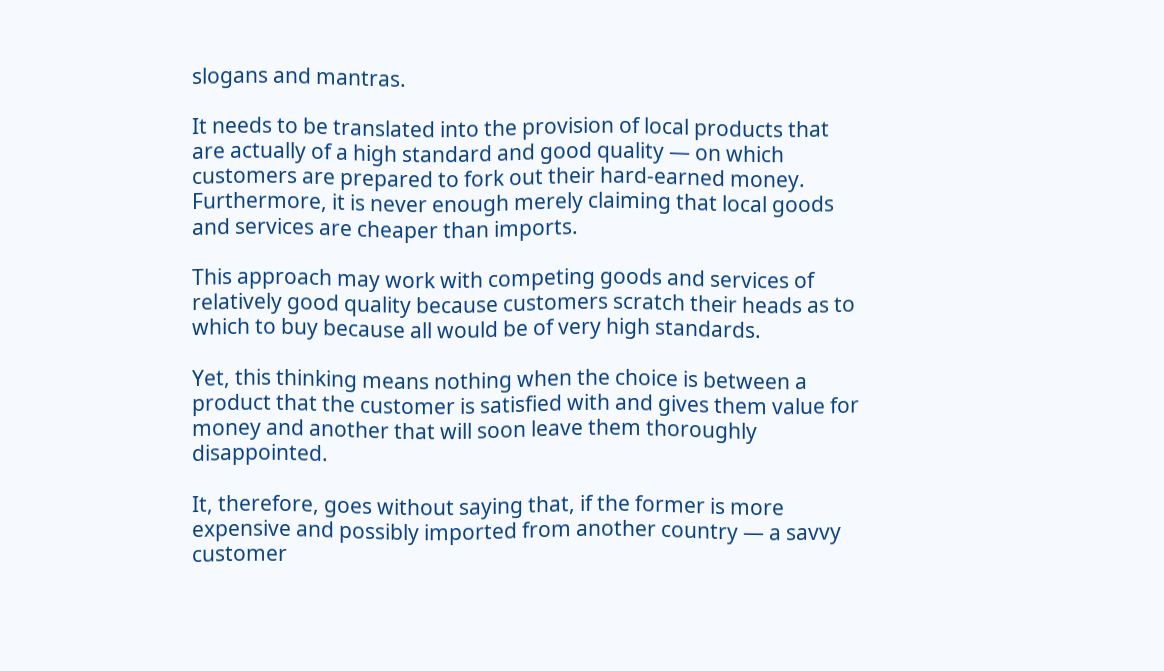slogans and mantras.

It needs to be translated into the provision of local products that are actually of a high standard and good quality — on which customers are prepared to fork out their hard-earned money. Furthermore, it is never enough merely claiming that local goods and services are cheaper than imports.

This approach may work with competing goods and services of relatively good quality because customers scratch their heads as to which to buy because all would be of very high standards.

Yet, this thinking means nothing when the choice is between a product that the customer is satisfied with and gives them value for money and another that will soon leave them thoroughly disappointed.

It, therefore, goes without saying that, if the former is more expensive and possibly imported from another country — a savvy customer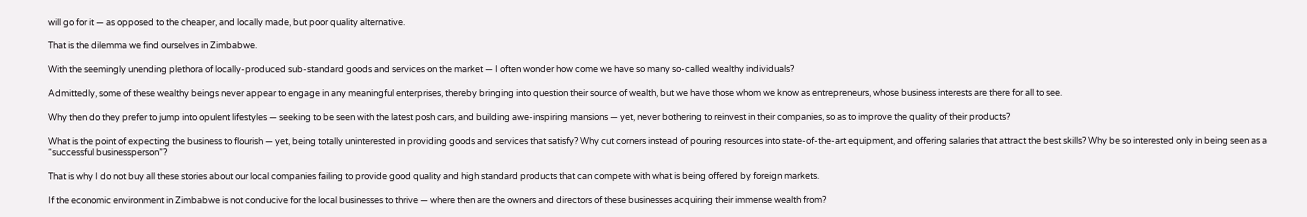will go for it — as opposed to the cheaper, and locally made, but poor quality alternative.

That is the dilemma we find ourselves in Zimbabwe.

With the seemingly unending plethora of locally-produced sub-standard goods and services on the market — I often wonder how come we have so many so-called wealthy individuals?

Admittedly, some of these wealthy beings never appear to engage in any meaningful enterprises, thereby bringing into question their source of wealth, but we have those whom we know as entrepreneurs, whose business interests are there for all to see.

Why then do they prefer to jump into opulent lifestyles — seeking to be seen with the latest posh cars, and building awe-inspiring mansions — yet, never bothering to reinvest in their companies, so as to improve the quality of their products?

What is the point of expecting the business to flourish — yet, being totally uninterested in providing goods and services that satisfy? Why cut corners instead of pouring resources into state-of-the-art equipment, and offering salaries that attract the best skills? Why be so interested only in being seen as a “successful businessperson”?

That is why I do not buy all these stories about our local companies failing to provide good quality and high standard products that can compete with what is being offered by foreign markets.

If the economic environment in Zimbabwe is not conducive for the local businesses to thrive — where then are the owners and directors of these businesses acquiring their immense wealth from?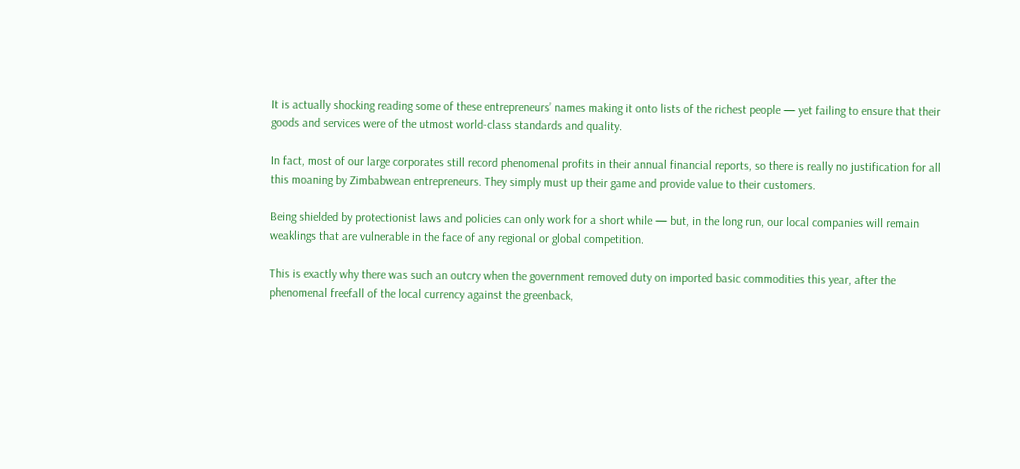It is actually shocking reading some of these entrepreneurs’ names making it onto lists of the richest people — yet failing to ensure that their goods and services were of the utmost world-class standards and quality.

In fact, most of our large corporates still record phenomenal profits in their annual financial reports, so there is really no justification for all this moaning by Zimbabwean entrepreneurs. They simply must up their game and provide value to their customers.

Being shielded by protectionist laws and policies can only work for a short while — but, in the long run, our local companies will remain weaklings that are vulnerable in the face of any regional or global competition.

This is exactly why there was such an outcry when the government removed duty on imported basic commodities this year, after the phenomenal freefall of the local currency against the greenback,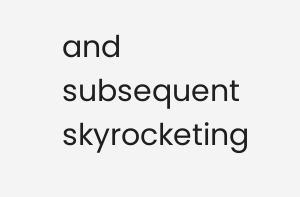and subsequent skyrocketing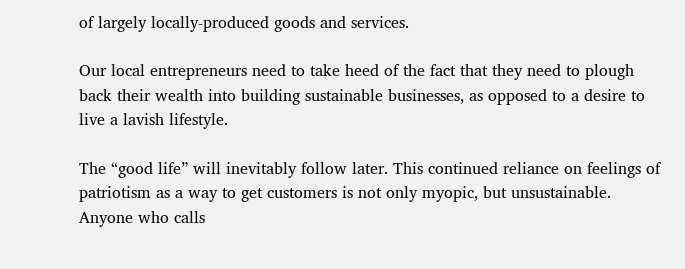of largely locally-produced goods and services.

Our local entrepreneurs need to take heed of the fact that they need to plough back their wealth into building sustainable businesses, as opposed to a desire to live a lavish lifestyle.

The “good life” will inevitably follow later. This continued reliance on feelings of patriotism as a way to get customers is not only myopic, but unsustainable. Anyone who calls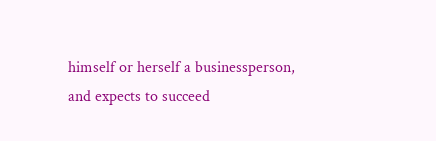himself or herself a businessperson, and expects to succeed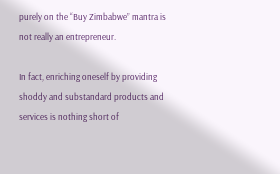purely on the “Buy Zimbabwe” mantra is not really an entrepreneur.

In fact, enriching oneself by providing shoddy and substandard products and services is nothing short of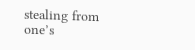stealing from one’s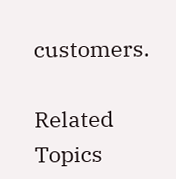customers.

Related Topics